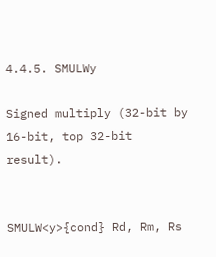4.4.5. SMULWy

Signed multiply (32-bit by 16-bit, top 32-bit result).


SMULW<y>{cond} Rd, Rm, Rs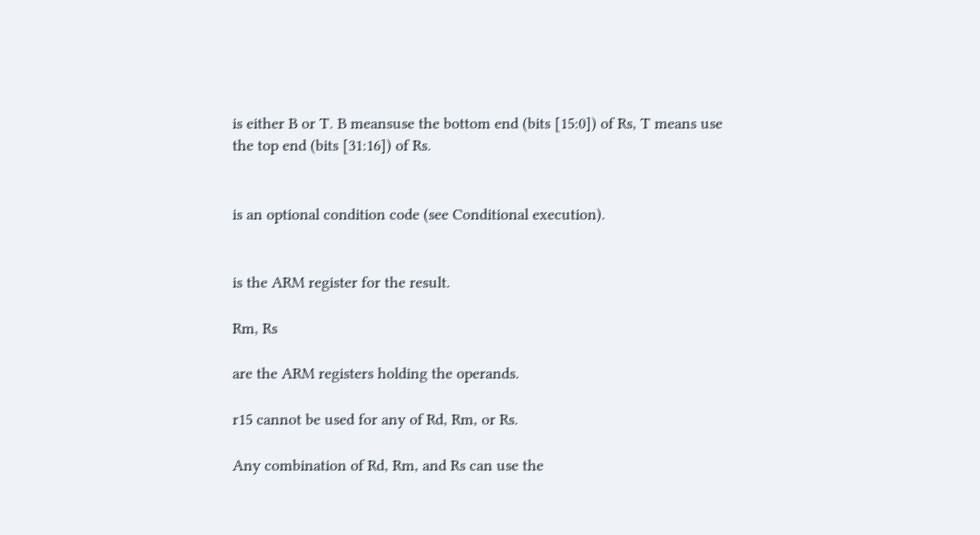is either B or T. B meansuse the bottom end (bits [15:0]) of Rs, T means use the top end (bits [31:16]) of Rs.


is an optional condition code (see Conditional execution).


is the ARM register for the result.

Rm, Rs

are the ARM registers holding the operands.

r15 cannot be used for any of Rd, Rm, or Rs.

Any combination of Rd, Rm, and Rs can use the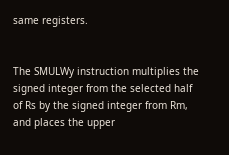same registers.


The SMULWy instruction multiplies the signed integer from the selected half of Rs by the signed integer from Rm, and places the upper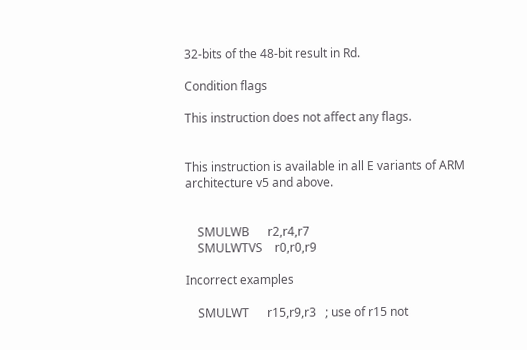32-bits of the 48-bit result in Rd.

Condition flags

This instruction does not affect any flags.


This instruction is available in all E variants of ARM architecture v5 and above.


    SMULWB      r2,r4,r7
    SMULWTVS    r0,r0,r9

Incorrect examples

    SMULWT      r15,r9,r3   ; use of r15 not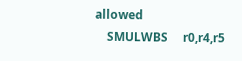allowed
    SMULWBS     r0,r4,r5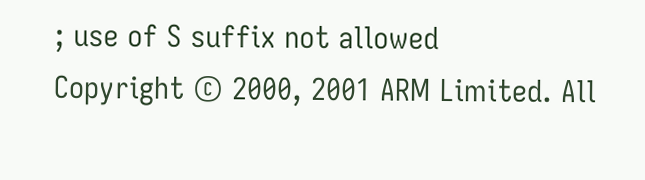; use of S suffix not allowed
Copyright © 2000, 2001 ARM Limited. All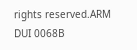rights reserved.ARM DUI 0068B